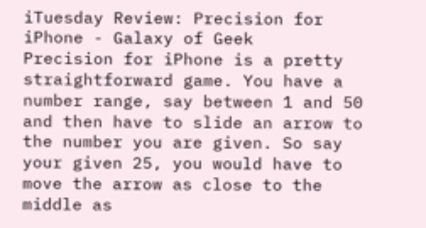iTuesday Review: Precision for iPhone - Galaxy of Geek
Precision for iPhone is a pretty straightforward game. You have a number range, say between 1 and 50 and then have to slide an arrow to the number you are given. So say your given 25, you would have to move the arrow as close to the middle as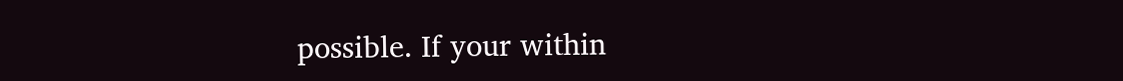possible. If your within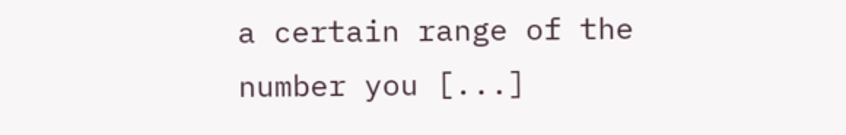a certain range of the number you [...]